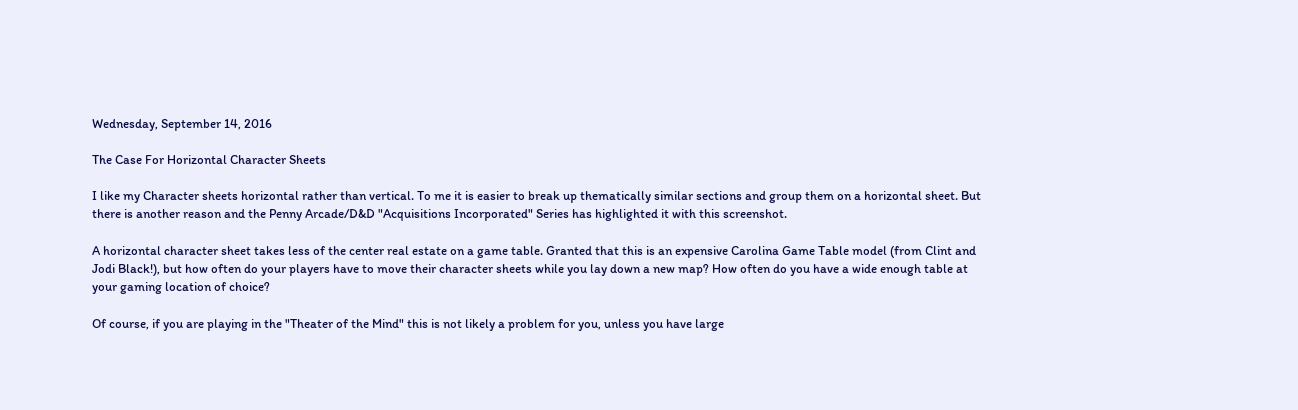Wednesday, September 14, 2016

The Case For Horizontal Character Sheets

I like my Character sheets horizontal rather than vertical. To me it is easier to break up thematically similar sections and group them on a horizontal sheet. But there is another reason and the Penny Arcade/D&D "Acquisitions Incorporated" Series has highlighted it with this screenshot.

A horizontal character sheet takes less of the center real estate on a game table. Granted that this is an expensive Carolina Game Table model (from Clint and Jodi Black!), but how often do your players have to move their character sheets while you lay down a new map? How often do you have a wide enough table at your gaming location of choice?

Of course, if you are playing in the "Theater of the Mind" this is not likely a problem for you, unless you have large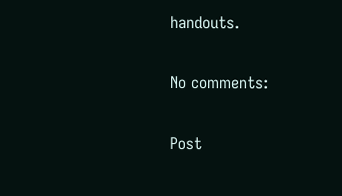handouts.

No comments:

Post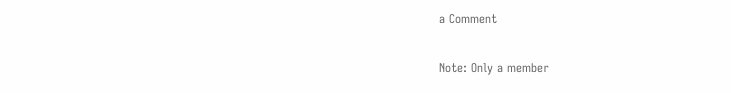a Comment

Note: Only a member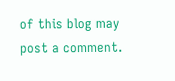of this blog may post a comment.